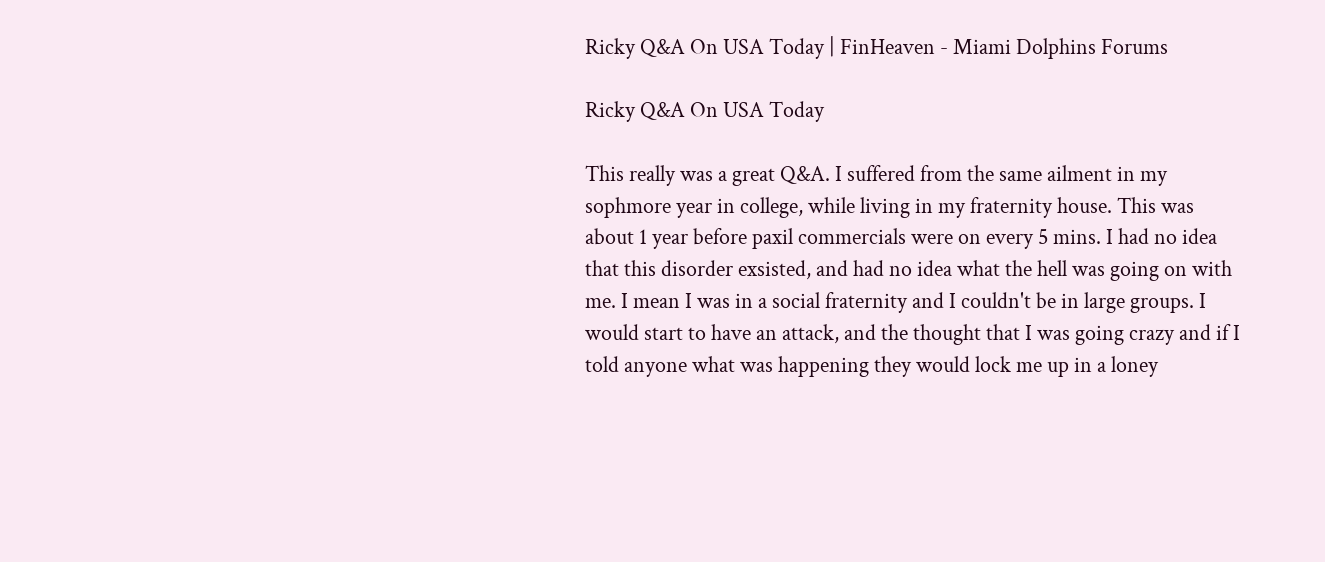Ricky Q&A On USA Today | FinHeaven - Miami Dolphins Forums

Ricky Q&A On USA Today

This really was a great Q&A. I suffered from the same ailment in my sophmore year in college, while living in my fraternity house. This was about 1 year before paxil commercials were on every 5 mins. I had no idea that this disorder exsisted, and had no idea what the hell was going on with me. I mean I was in a social fraternity and I couldn't be in large groups. I would start to have an attack, and the thought that I was going crazy and if I told anyone what was happening they would lock me up in a loney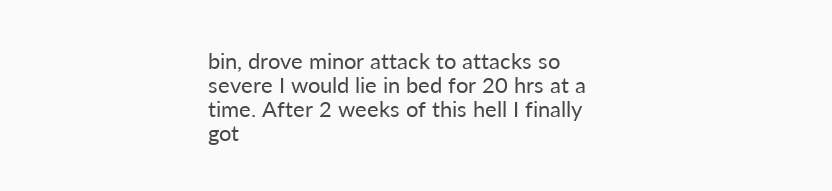bin, drove minor attack to attacks so severe I would lie in bed for 20 hrs at a time. After 2 weeks of this hell I finally got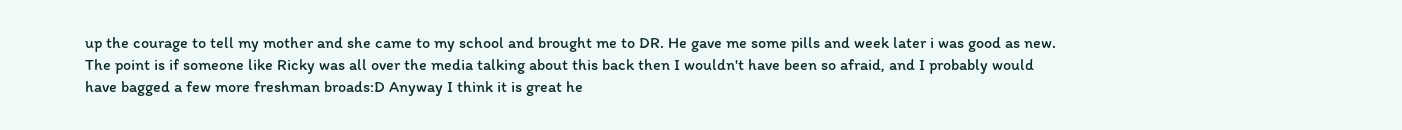up the courage to tell my mother and she came to my school and brought me to DR. He gave me some pills and week later i was good as new. The point is if someone like Ricky was all over the media talking about this back then I wouldn't have been so afraid, and I probably would have bagged a few more freshman broads:D Anyway I think it is great he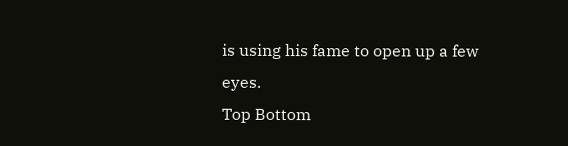is using his fame to open up a few eyes.
Top Bottom